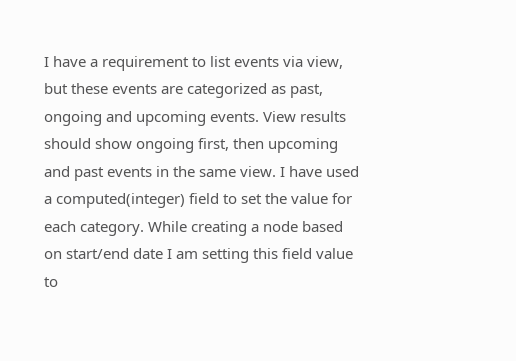I have a requirement to list events via view, but these events are categorized as past, ongoing and upcoming events. View results should show ongoing first, then upcoming and past events in the same view. I have used a computed(integer) field to set the value for each category. While creating a node based on start/end date I am setting this field value to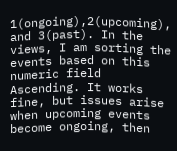1(ongoing),2(upcoming), and 3(past). In the views, I am sorting the events based on this numeric field Ascending. It works fine, but issues arise when upcoming events become ongoing, then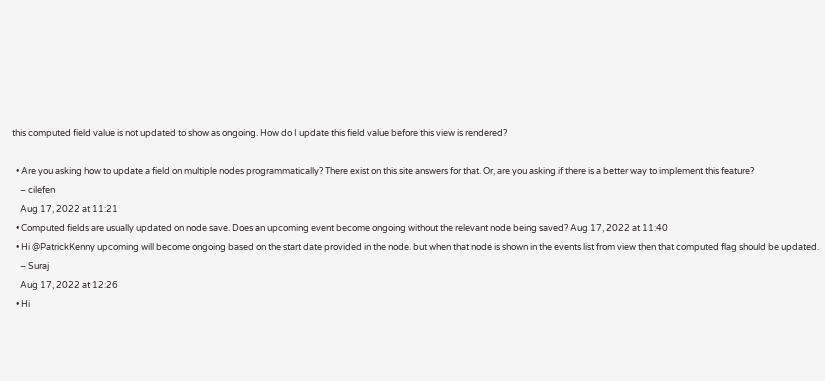this computed field value is not updated to show as ongoing. How do I update this field value before this view is rendered?

  • Are you asking how to update a field on multiple nodes programmatically? There exist on this site answers for that. Or, are you asking if there is a better way to implement this feature?
    – cilefen
    Aug 17, 2022 at 11:21
  • Computed fields are usually updated on node save. Does an upcoming event become ongoing without the relevant node being saved? Aug 17, 2022 at 11:40
  • Hi @PatrickKenny upcoming will become ongoing based on the start date provided in the node. but when that node is shown in the events list from view then that computed flag should be updated.
    – Suraj
    Aug 17, 2022 at 12:26
  • Hi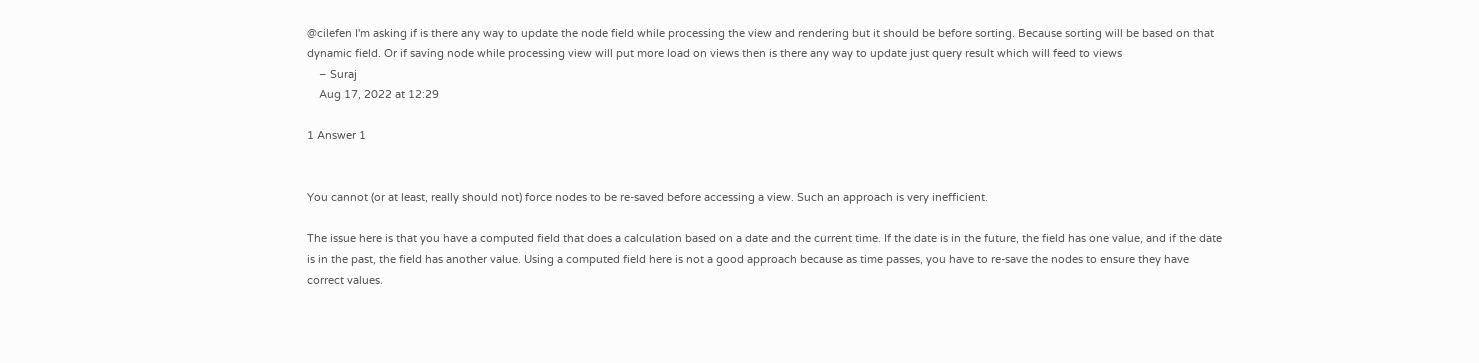@cilefen I'm asking if is there any way to update the node field while processing the view and rendering but it should be before sorting. Because sorting will be based on that dynamic field. Or if saving node while processing view will put more load on views then is there any way to update just query result which will feed to views
    – Suraj
    Aug 17, 2022 at 12:29

1 Answer 1


You cannot (or at least, really should not) force nodes to be re-saved before accessing a view. Such an approach is very inefficient.

The issue here is that you have a computed field that does a calculation based on a date and the current time. If the date is in the future, the field has one value, and if the date is in the past, the field has another value. Using a computed field here is not a good approach because as time passes, you have to re-save the nodes to ensure they have correct values.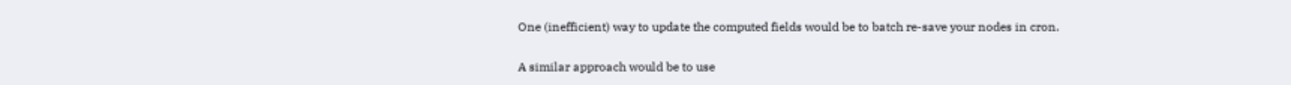One (inefficient) way to update the computed fields would be to batch re-save your nodes in cron.

A similar approach would be to use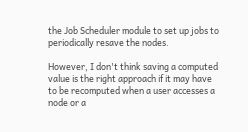the Job Scheduler module to set up jobs to periodically resave the nodes.

However, I don't think saving a computed value is the right approach if it may have to be recomputed when a user accesses a node or a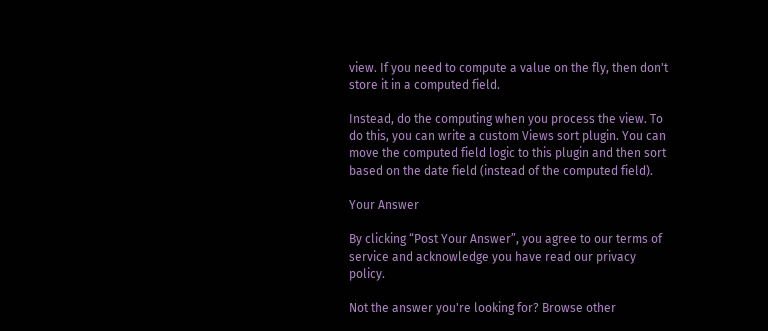view. If you need to compute a value on the fly, then don't store it in a computed field.

Instead, do the computing when you process the view. To do this, you can write a custom Views sort plugin. You can move the computed field logic to this plugin and then sort based on the date field (instead of the computed field).

Your Answer

By clicking “Post Your Answer”, you agree to our terms of service and acknowledge you have read our privacy policy.

Not the answer you're looking for? Browse other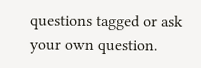questions tagged or ask your own question.